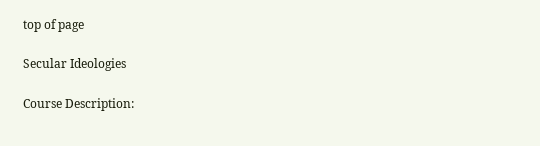top of page

Secular Ideologies

Course Description: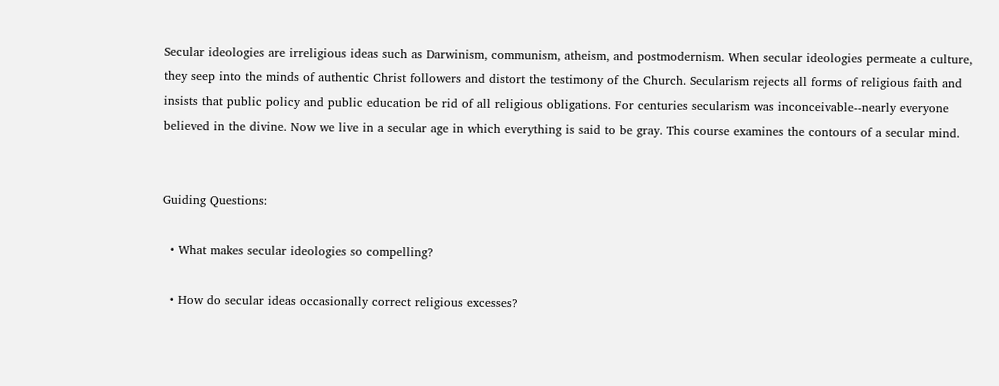Secular ideologies are irreligious ideas such as Darwinism, communism, atheism, and postmodernism. When secular ideologies permeate a culture, they seep into the minds of authentic Christ followers and distort the testimony of the Church. Secularism rejects all forms of religious faith and insists that public policy and public education be rid of all religious obligations. For centuries secularism was inconceivable--nearly everyone believed in the divine. Now we live in a secular age in which everything is said to be gray. This course examines the contours of a secular mind.


Guiding Questions:

  • What makes secular ideologies so compelling?

  • How do secular ideas occasionally correct religious excesses?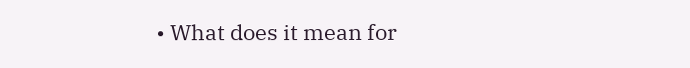• What does it mean for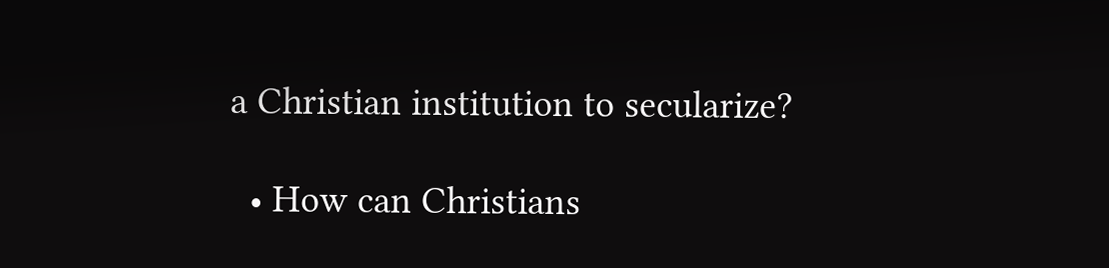a Christian institution to secularize?

  • How can Christians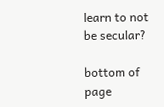learn to not be secular?

bottom of page